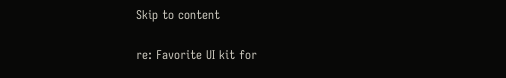Skip to content

re: Favorite UI kit for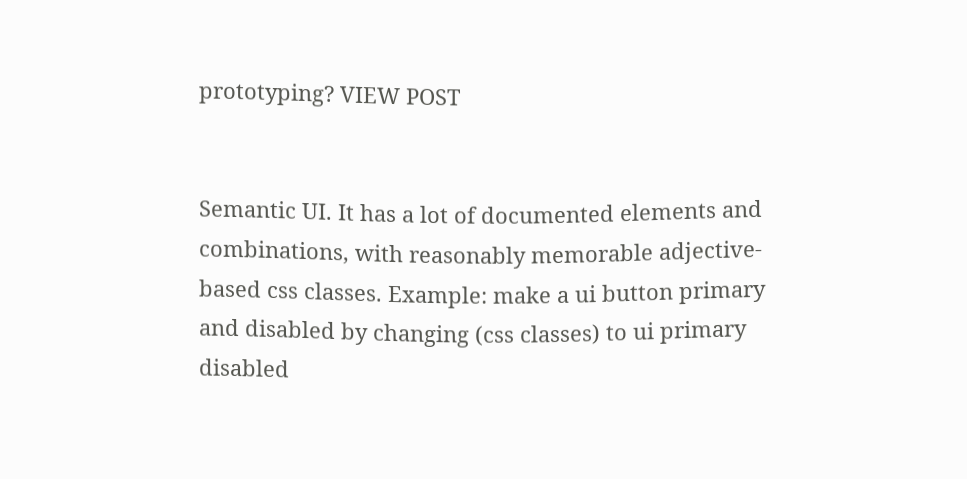prototyping? VIEW POST


Semantic UI. It has a lot of documented elements and combinations, with reasonably memorable adjective-based css classes. Example: make a ui button primary and disabled by changing (css classes) to ui primary disabled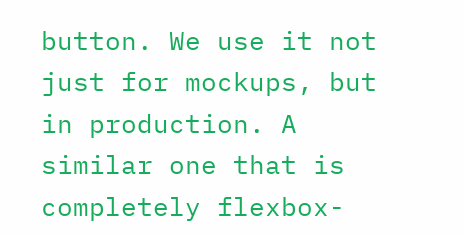button. We use it not just for mockups, but in production. A similar one that is completely flexbox-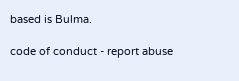based is Bulma.

code of conduct - report abuse